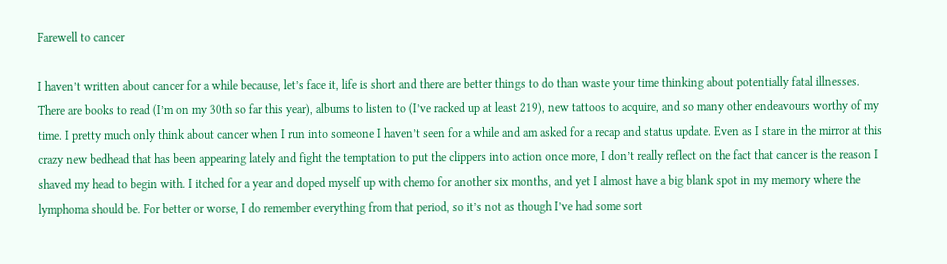Farewell to cancer

I haven’t written about cancer for a while because, let’s face it, life is short and there are better things to do than waste your time thinking about potentially fatal illnesses. There are books to read (I’m on my 30th so far this year), albums to listen to (I’ve racked up at least 219), new tattoos to acquire, and so many other endeavours worthy of my time. I pretty much only think about cancer when I run into someone I haven’t seen for a while and am asked for a recap and status update. Even as I stare in the mirror at this crazy new bedhead that has been appearing lately and fight the temptation to put the clippers into action once more, I don’t really reflect on the fact that cancer is the reason I shaved my head to begin with. I itched for a year and doped myself up with chemo for another six months, and yet I almost have a big blank spot in my memory where the lymphoma should be. For better or worse, I do remember everything from that period, so it’s not as though I’ve had some sort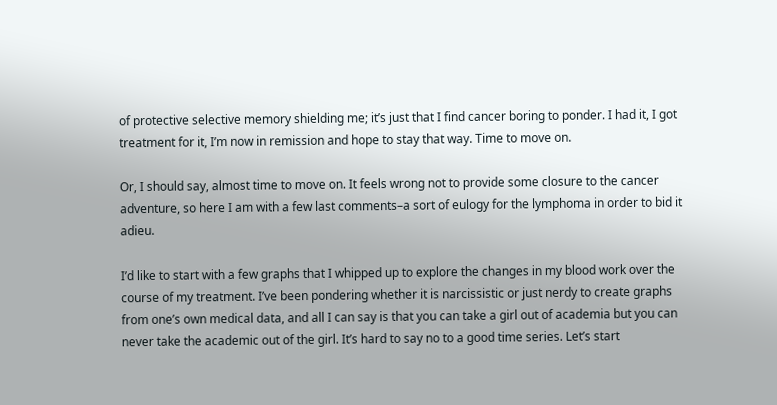of protective selective memory shielding me; it’s just that I find cancer boring to ponder. I had it, I got treatment for it, I’m now in remission and hope to stay that way. Time to move on.

Or, I should say, almost time to move on. It feels wrong not to provide some closure to the cancer adventure, so here I am with a few last comments–a sort of eulogy for the lymphoma in order to bid it adieu.

I’d like to start with a few graphs that I whipped up to explore the changes in my blood work over the course of my treatment. I’ve been pondering whether it is narcissistic or just nerdy to create graphs from one’s own medical data, and all I can say is that you can take a girl out of academia but you can never take the academic out of the girl. It’s hard to say no to a good time series. Let’s start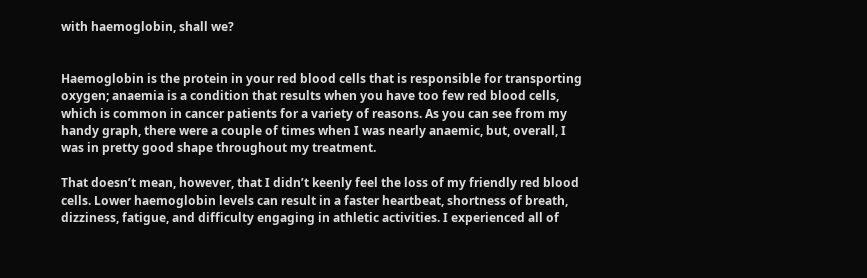with haemoglobin, shall we?


Haemoglobin is the protein in your red blood cells that is responsible for transporting oxygen; anaemia is a condition that results when you have too few red blood cells, which is common in cancer patients for a variety of reasons. As you can see from my handy graph, there were a couple of times when I was nearly anaemic, but, overall, I was in pretty good shape throughout my treatment.

That doesn’t mean, however, that I didn’t keenly feel the loss of my friendly red blood cells. Lower haemoglobin levels can result in a faster heartbeat, shortness of breath, dizziness, fatigue, and difficulty engaging in athletic activities. I experienced all of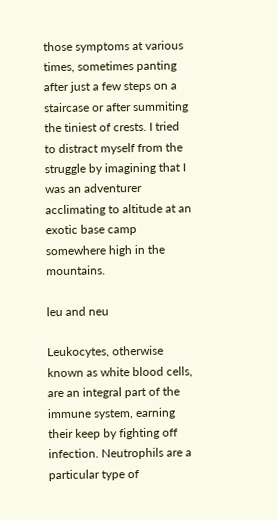those symptoms at various times, sometimes panting after just a few steps on a staircase or after summiting the tiniest of crests. I tried to distract myself from the struggle by imagining that I was an adventurer acclimating to altitude at an exotic base camp somewhere high in the mountains.

leu and neu

Leukocytes, otherwise known as white blood cells, are an integral part of the immune system, earning their keep by fighting off infection. Neutrophils are a particular type of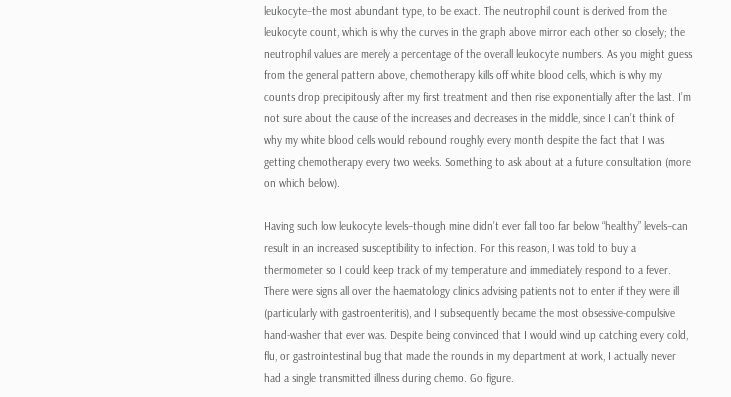leukocyte–the most abundant type, to be exact. The neutrophil count is derived from the leukocyte count, which is why the curves in the graph above mirror each other so closely; the neutrophil values are merely a percentage of the overall leukocyte numbers. As you might guess from the general pattern above, chemotherapy kills off white blood cells, which is why my counts drop precipitously after my first treatment and then rise exponentially after the last. I’m not sure about the cause of the increases and decreases in the middle, since I can’t think of why my white blood cells would rebound roughly every month despite the fact that I was getting chemotherapy every two weeks. Something to ask about at a future consultation (more on which below).

Having such low leukocyte levels–though mine didn’t ever fall too far below “healthy” levels–can result in an increased susceptibility to infection. For this reason, I was told to buy a thermometer so I could keep track of my temperature and immediately respond to a fever. There were signs all over the haematology clinics advising patients not to enter if they were ill (particularly with gastroenteritis), and I subsequently became the most obsessive-compulsive hand-washer that ever was. Despite being convinced that I would wind up catching every cold, flu, or gastrointestinal bug that made the rounds in my department at work, I actually never had a single transmitted illness during chemo. Go figure.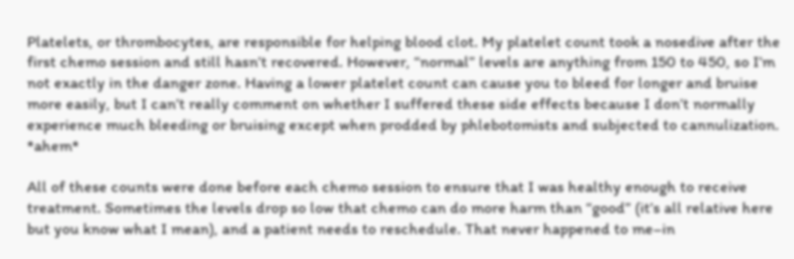Platelets, or thrombocytes, are responsible for helping blood clot. My platelet count took a nosedive after the first chemo session and still hasn’t recovered. However, “normal” levels are anything from 150 to 450, so I’m not exactly in the danger zone. Having a lower platelet count can cause you to bleed for longer and bruise more easily, but I can’t really comment on whether I suffered these side effects because I don’t normally experience much bleeding or bruising except when prodded by phlebotomists and subjected to cannulization. *ahem*

All of these counts were done before each chemo session to ensure that I was healthy enough to receive treatment. Sometimes the levels drop so low that chemo can do more harm than “good” (it’s all relative here but you know what I mean), and a patient needs to reschedule. That never happened to me–in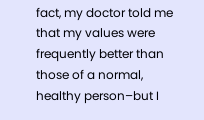fact, my doctor told me that my values were frequently better than those of a normal, healthy person–but I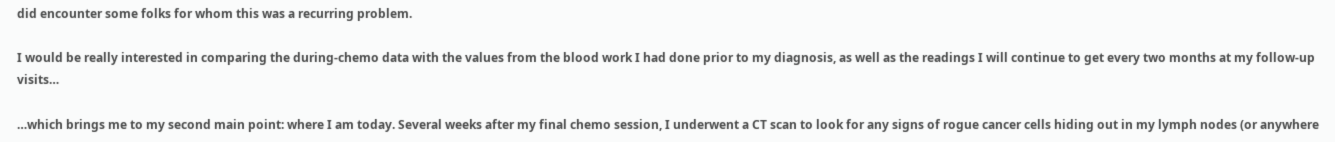did encounter some folks for whom this was a recurring problem.

I would be really interested in comparing the during-chemo data with the values from the blood work I had done prior to my diagnosis, as well as the readings I will continue to get every two months at my follow-up visits…

…which brings me to my second main point: where I am today. Several weeks after my final chemo session, I underwent a CT scan to look for any signs of rogue cancer cells hiding out in my lymph nodes (or anywhere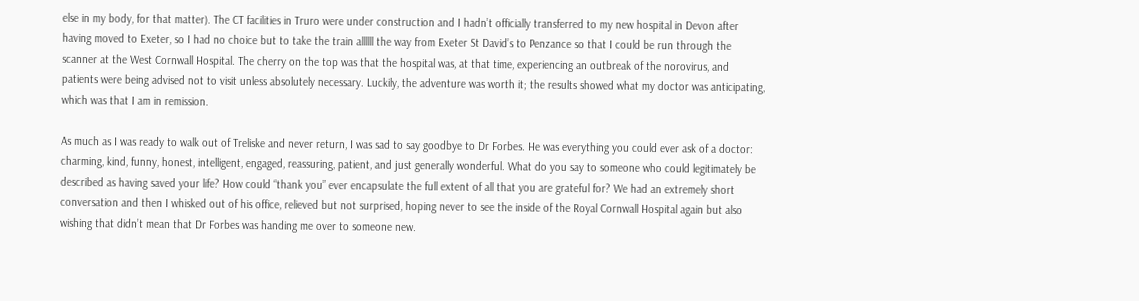else in my body, for that matter). The CT facilities in Truro were under construction and I hadn’t officially transferred to my new hospital in Devon after having moved to Exeter, so I had no choice but to take the train allllll the way from Exeter St David’s to Penzance so that I could be run through the scanner at the West Cornwall Hospital. The cherry on the top was that the hospital was, at that time, experiencing an outbreak of the norovirus, and patients were being advised not to visit unless absolutely necessary. Luckily, the adventure was worth it; the results showed what my doctor was anticipating, which was that I am in remission.

As much as I was ready to walk out of Treliske and never return, I was sad to say goodbye to Dr Forbes. He was everything you could ever ask of a doctor: charming, kind, funny, honest, intelligent, engaged, reassuring, patient, and just generally wonderful. What do you say to someone who could legitimately be described as having saved your life? How could “thank you” ever encapsulate the full extent of all that you are grateful for? We had an extremely short conversation and then I whisked out of his office, relieved but not surprised, hoping never to see the inside of the Royal Cornwall Hospital again but also wishing that didn’t mean that Dr Forbes was handing me over to someone new.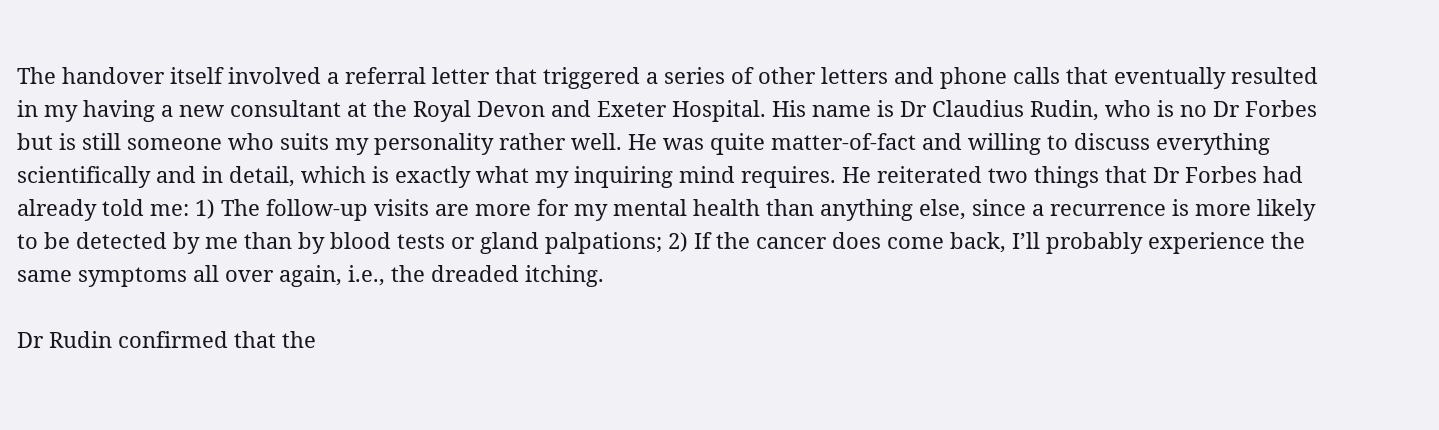The handover itself involved a referral letter that triggered a series of other letters and phone calls that eventually resulted in my having a new consultant at the Royal Devon and Exeter Hospital. His name is Dr Claudius Rudin, who is no Dr Forbes but is still someone who suits my personality rather well. He was quite matter-of-fact and willing to discuss everything scientifically and in detail, which is exactly what my inquiring mind requires. He reiterated two things that Dr Forbes had already told me: 1) The follow-up visits are more for my mental health than anything else, since a recurrence is more likely to be detected by me than by blood tests or gland palpations; 2) If the cancer does come back, I’ll probably experience the same symptoms all over again, i.e., the dreaded itching.

Dr Rudin confirmed that the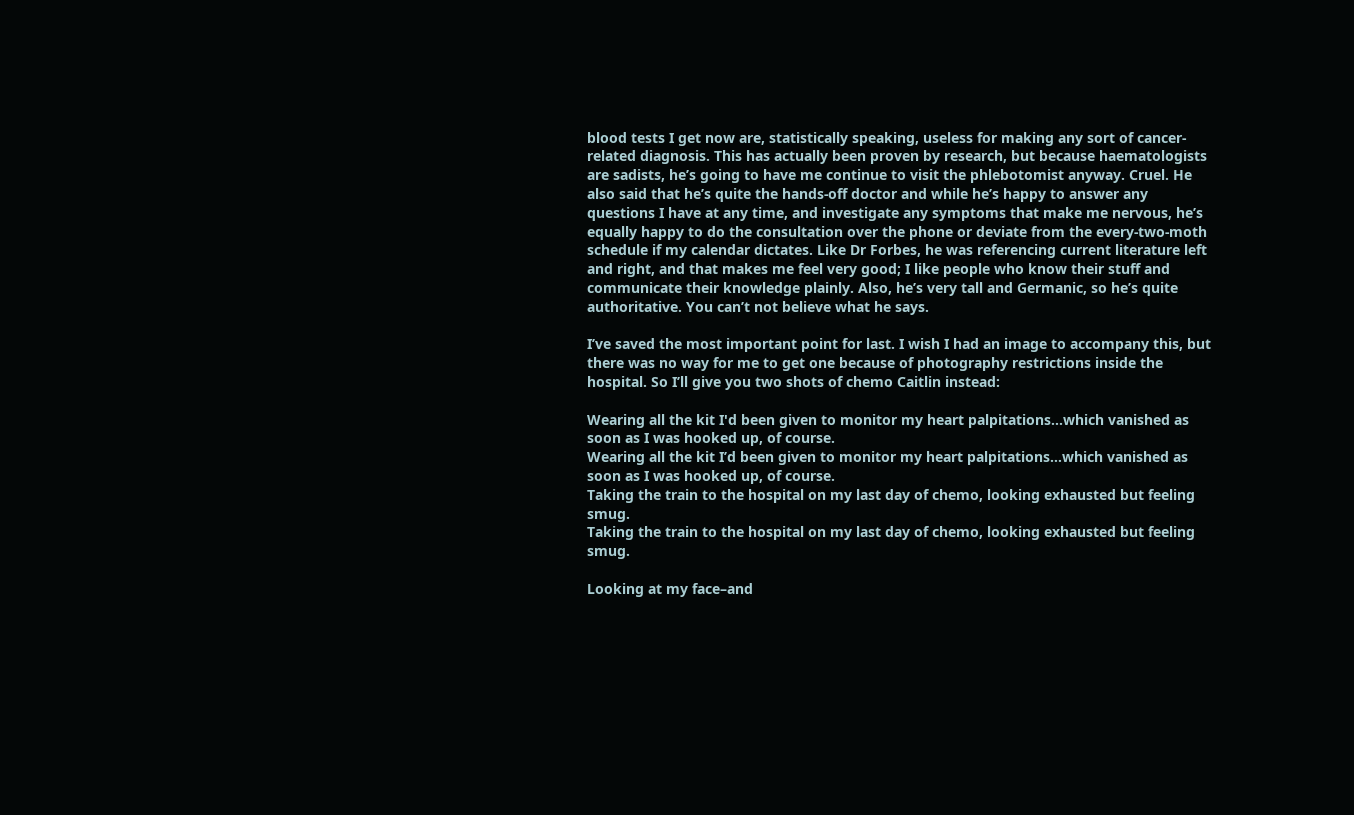blood tests I get now are, statistically speaking, useless for making any sort of cancer-related diagnosis. This has actually been proven by research, but because haematologists are sadists, he’s going to have me continue to visit the phlebotomist anyway. Cruel. He also said that he’s quite the hands-off doctor and while he’s happy to answer any questions I have at any time, and investigate any symptoms that make me nervous, he’s equally happy to do the consultation over the phone or deviate from the every-two-moth schedule if my calendar dictates. Like Dr Forbes, he was referencing current literature left and right, and that makes me feel very good; I like people who know their stuff and communicate their knowledge plainly. Also, he’s very tall and Germanic, so he’s quite authoritative. You can’t not believe what he says.

I’ve saved the most important point for last. I wish I had an image to accompany this, but there was no way for me to get one because of photography restrictions inside the hospital. So I’ll give you two shots of chemo Caitlin instead:

Wearing all the kit I'd been given to monitor my heart palpitations...which vanished as soon as I was hooked up, of course.
Wearing all the kit I’d been given to monitor my heart palpitations…which vanished as soon as I was hooked up, of course.
Taking the train to the hospital on my last day of chemo, looking exhausted but feeling smug.
Taking the train to the hospital on my last day of chemo, looking exhausted but feeling smug.

Looking at my face–and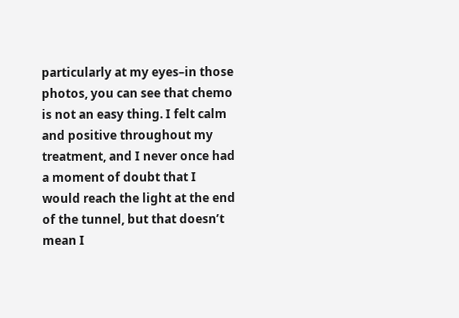particularly at my eyes–in those photos, you can see that chemo is not an easy thing. I felt calm and positive throughout my treatment, and I never once had a moment of doubt that I would reach the light at the end of the tunnel, but that doesn’t mean I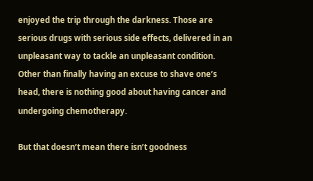enjoyed the trip through the darkness. Those are serious drugs with serious side effects, delivered in an unpleasant way to tackle an unpleasant condition. Other than finally having an excuse to shave one’s head, there is nothing good about having cancer and undergoing chemotherapy.

But that doesn’t mean there isn’t goodness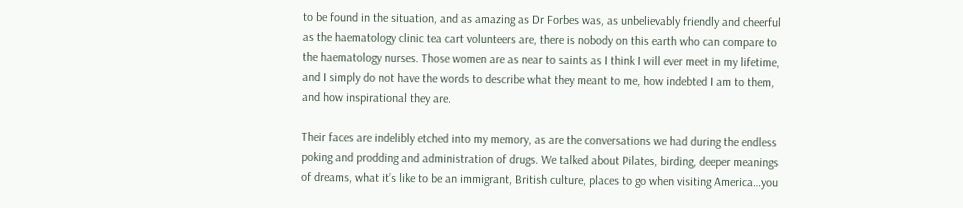to be found in the situation, and as amazing as Dr Forbes was, as unbelievably friendly and cheerful as the haematology clinic tea cart volunteers are, there is nobody on this earth who can compare to the haematology nurses. Those women are as near to saints as I think I will ever meet in my lifetime, and I simply do not have the words to describe what they meant to me, how indebted I am to them, and how inspirational they are.

Their faces are indelibly etched into my memory, as are the conversations we had during the endless poking and prodding and administration of drugs. We talked about Pilates, birding, deeper meanings of dreams, what it’s like to be an immigrant, British culture, places to go when visiting America…you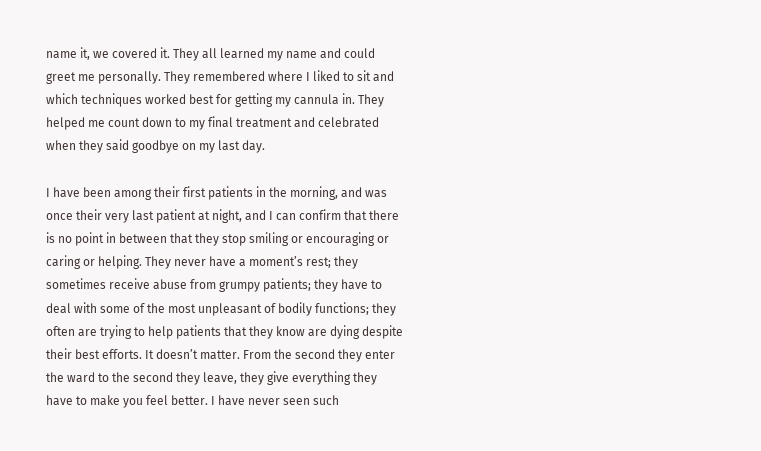name it, we covered it. They all learned my name and could greet me personally. They remembered where I liked to sit and which techniques worked best for getting my cannula in. They helped me count down to my final treatment and celebrated when they said goodbye on my last day.

I have been among their first patients in the morning, and was once their very last patient at night, and I can confirm that there is no point in between that they stop smiling or encouraging or caring or helping. They never have a moment’s rest; they sometimes receive abuse from grumpy patients; they have to deal with some of the most unpleasant of bodily functions; they often are trying to help patients that they know are dying despite their best efforts. It doesn’t matter. From the second they enter the ward to the second they leave, they give everything they have to make you feel better. I have never seen such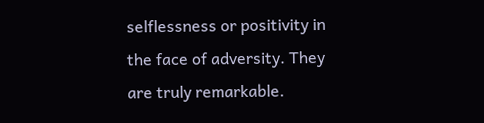selflessness or positivity in the face of adversity. They are truly remarkable.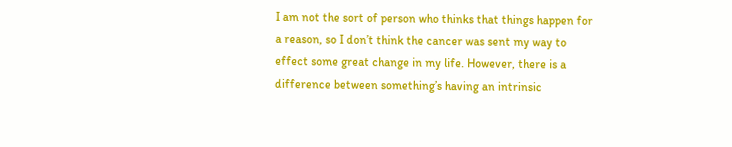I am not the sort of person who thinks that things happen for a reason, so I don’t think the cancer was sent my way to effect some great change in my life. However, there is a difference between something’s having an intrinsic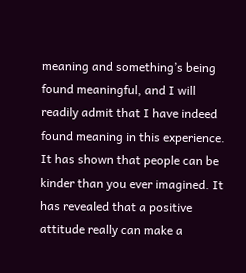meaning and something’s being found meaningful, and I will readily admit that I have indeed found meaning in this experience. It has shown that people can be kinder than you ever imagined. It has revealed that a positive attitude really can make a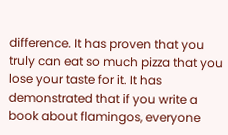difference. It has proven that you truly can eat so much pizza that you lose your taste for it. It has demonstrated that if you write a book about flamingos, everyone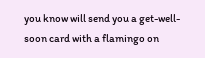you know will send you a get-well-soon card with a flamingo on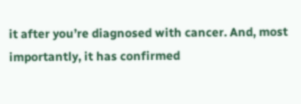it after you’re diagnosed with cancer. And, most importantly, it has confirmed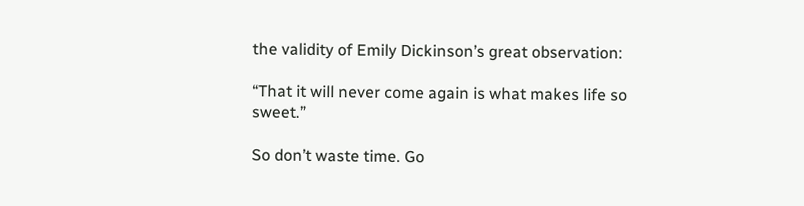the validity of Emily Dickinson’s great observation:

“That it will never come again is what makes life so sweet.”

So don’t waste time. Go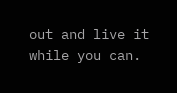out and live it while you can.